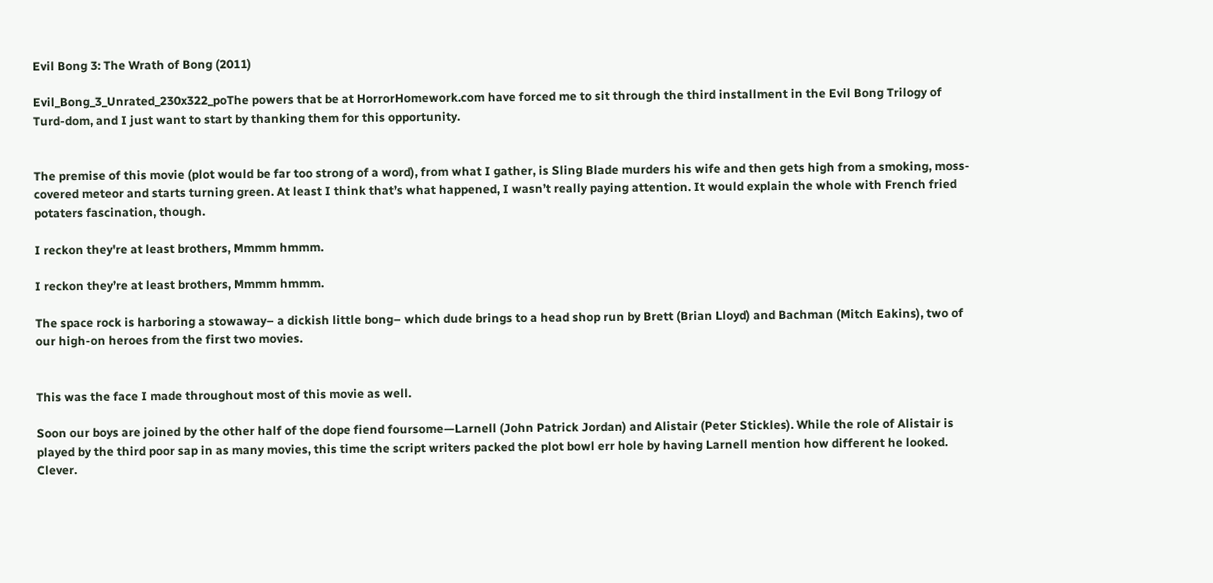Evil Bong 3: The Wrath of Bong (2011)

Evil_Bong_3_Unrated_230x322_poThe powers that be at HorrorHomework.com have forced me to sit through the third installment in the Evil Bong Trilogy of Turd-dom, and I just want to start by thanking them for this opportunity.


The premise of this movie (plot would be far too strong of a word), from what I gather, is Sling Blade murders his wife and then gets high from a smoking, moss-covered meteor and starts turning green. At least I think that’s what happened, I wasn’t really paying attention. It would explain the whole with French fried potaters fascination, though.

I reckon they're at least brothers, Mmmm hmmm.

I reckon they’re at least brothers, Mmmm hmmm.

The space rock is harboring a stowaway– a dickish little bong– which dude brings to a head shop run by Brett (Brian Lloyd) and Bachman (Mitch Eakins), two of our high-on heroes from the first two movies.


This was the face I made throughout most of this movie as well.

Soon our boys are joined by the other half of the dope fiend foursome—Larnell (John Patrick Jordan) and Alistair (Peter Stickles). While the role of Alistair is played by the third poor sap in as many movies, this time the script writers packed the plot bowl err hole by having Larnell mention how different he looked. Clever.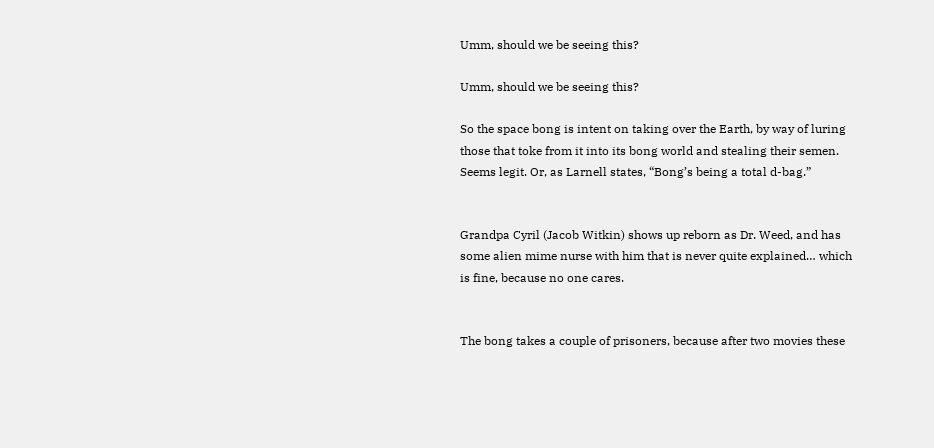Umm, should we be seeing this?

Umm, should we be seeing this?

So the space bong is intent on taking over the Earth, by way of luring those that toke from it into its bong world and stealing their semen. Seems legit. Or, as Larnell states, “Bong’s being a total d-bag.”


Grandpa Cyril (Jacob Witkin) shows up reborn as Dr. Weed, and has some alien mime nurse with him that is never quite explained… which is fine, because no one cares.


The bong takes a couple of prisoners, because after two movies these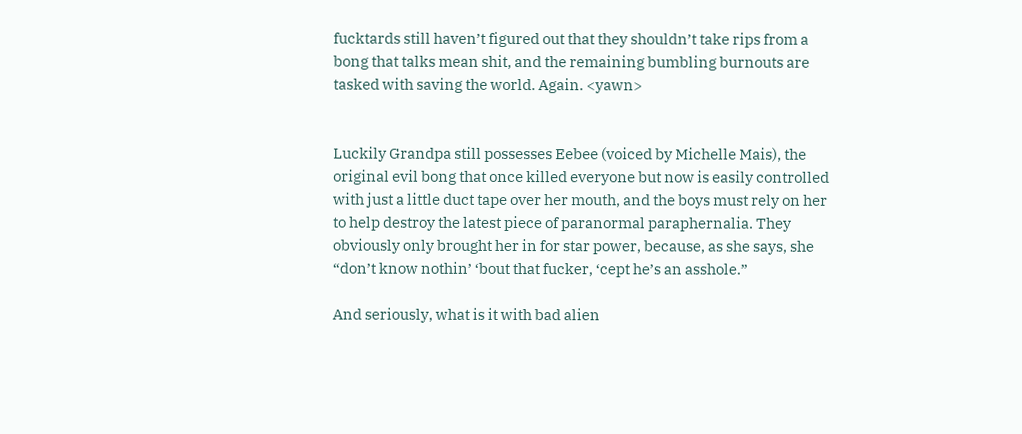fucktards still haven’t figured out that they shouldn’t take rips from a bong that talks mean shit, and the remaining bumbling burnouts are tasked with saving the world. Again. <yawn>


Luckily Grandpa still possesses Eebee (voiced by Michelle Mais), the original evil bong that once killed everyone but now is easily controlled with just a little duct tape over her mouth, and the boys must rely on her to help destroy the latest piece of paranormal paraphernalia. They obviously only brought her in for star power, because, as she says, she “don’t know nothin’ ‘bout that fucker, ‘cept he’s an asshole.”

And seriously, what is it with bad alien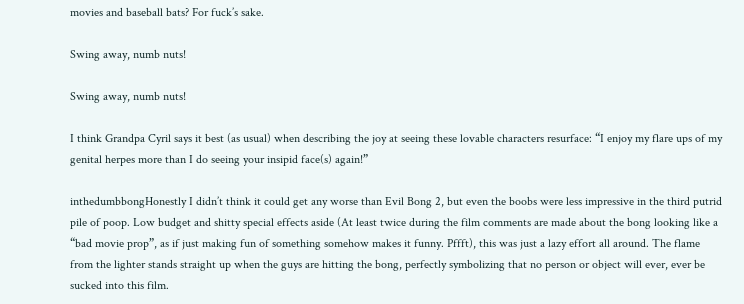movies and baseball bats? For fuck’s sake.

Swing away, numb nuts!

Swing away, numb nuts!

I think Grandpa Cyril says it best (as usual) when describing the joy at seeing these lovable characters resurface: “I enjoy my flare ups of my genital herpes more than I do seeing your insipid face(s) again!”

inthedumbbongHonestly I didn’t think it could get any worse than Evil Bong 2, but even the boobs were less impressive in the third putrid pile of poop. Low budget and shitty special effects aside (At least twice during the film comments are made about the bong looking like a “bad movie prop”, as if just making fun of something somehow makes it funny. Pffft), this was just a lazy effort all around. The flame from the lighter stands straight up when the guys are hitting the bong, perfectly symbolizing that no person or object will ever, ever be sucked into this film.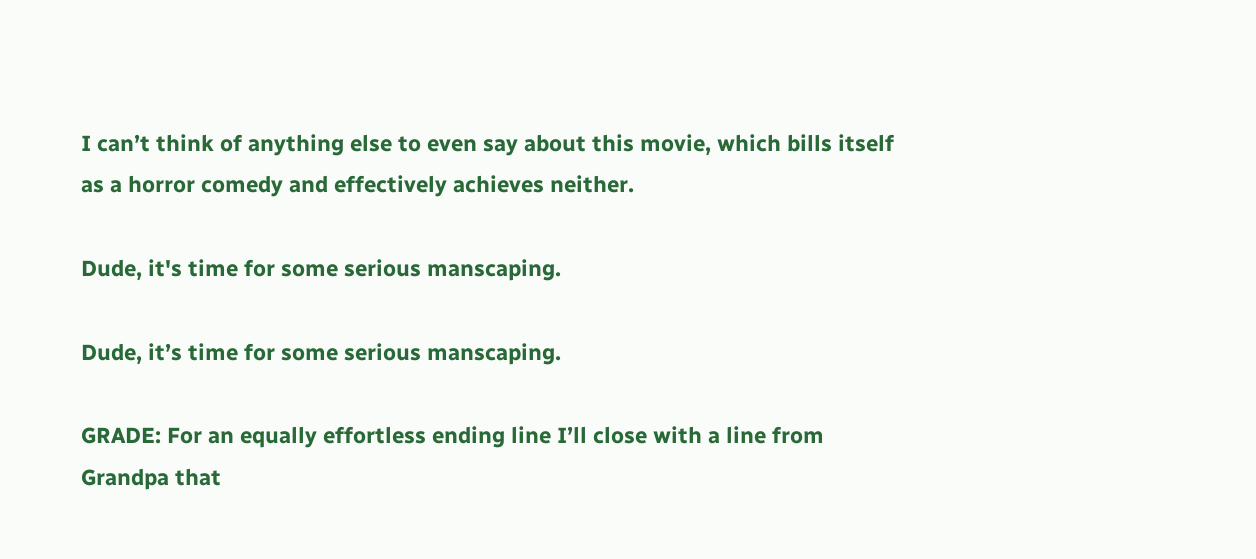I can’t think of anything else to even say about this movie, which bills itself as a horror comedy and effectively achieves neither.

Dude, it's time for some serious manscaping.

Dude, it’s time for some serious manscaping.

GRADE: For an equally effortless ending line I’ll close with a line from Grandpa that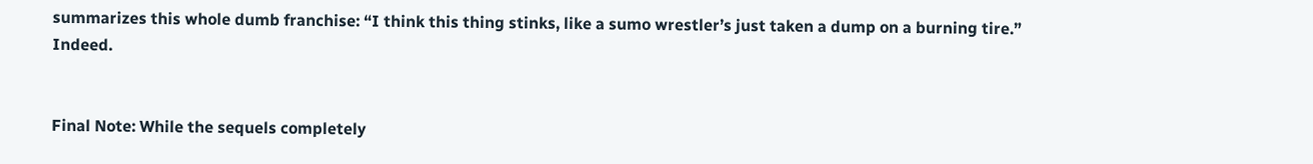summarizes this whole dumb franchise: “I think this thing stinks, like a sumo wrestler’s just taken a dump on a burning tire.” Indeed.


Final Note: While the sequels completely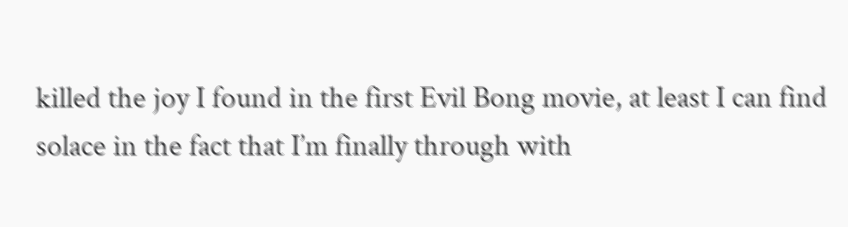killed the joy I found in the first Evil Bong movie, at least I can find solace in the fact that I’m finally through with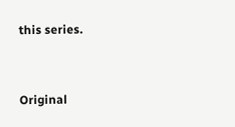this series.


Original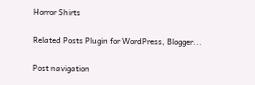Horror Shirts

Related Posts Plugin for WordPress, Blogger...

Post navigation